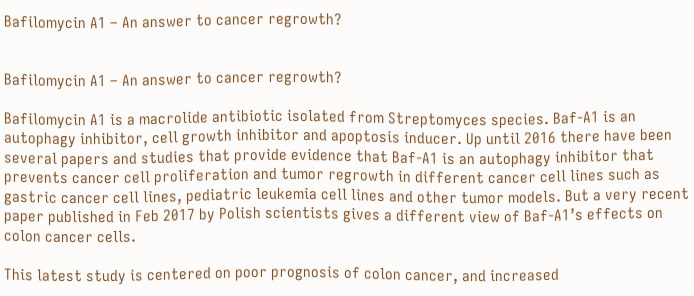Bafilomycin A1 – An answer to cancer regrowth?


Bafilomycin A1 – An answer to cancer regrowth?

Bafilomycin A1 is a macrolide antibiotic isolated from Streptomyces species. Baf-A1 is an autophagy inhibitor, cell growth inhibitor and apoptosis inducer. Up until 2016 there have been several papers and studies that provide evidence that Baf-A1 is an autophagy inhibitor that prevents cancer cell proliferation and tumor regrowth in different cancer cell lines such as gastric cancer cell lines, pediatric leukemia cell lines and other tumor models. But a very recent paper published in Feb 2017 by Polish scientists gives a different view of Baf-A1’s effects on colon cancer cells.

This latest study is centered on poor prognosis of colon cancer, and increased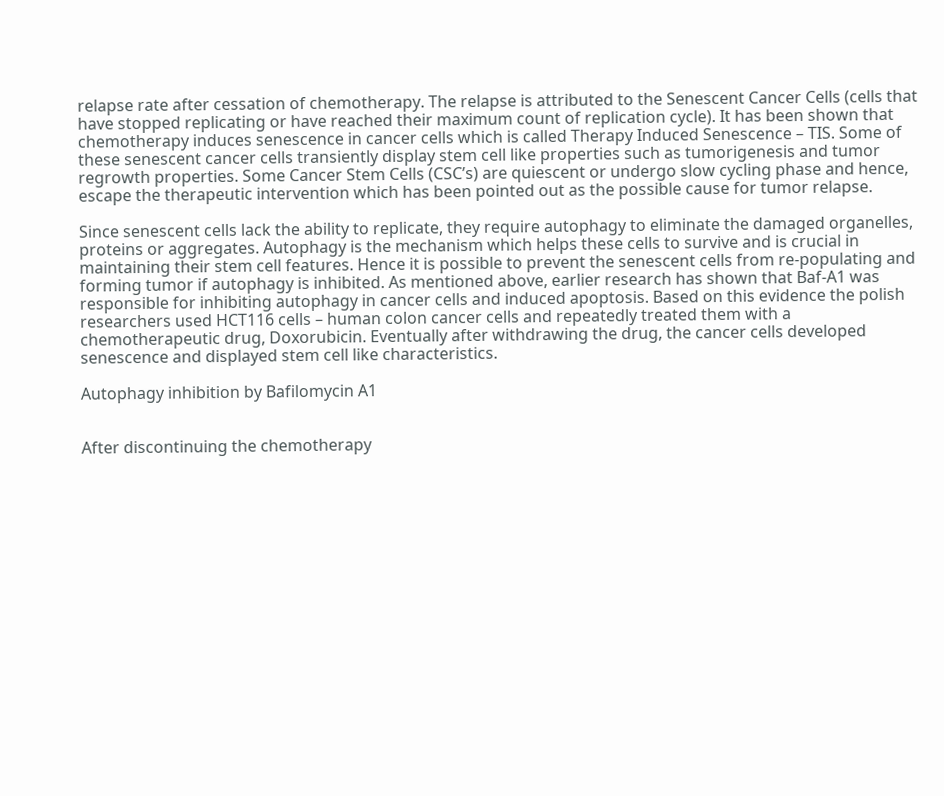relapse rate after cessation of chemotherapy. The relapse is attributed to the Senescent Cancer Cells (cells that have stopped replicating or have reached their maximum count of replication cycle). It has been shown that chemotherapy induces senescence in cancer cells which is called Therapy Induced Senescence – TIS. Some of these senescent cancer cells transiently display stem cell like properties such as tumorigenesis and tumor regrowth properties. Some Cancer Stem Cells (CSC’s) are quiescent or undergo slow cycling phase and hence, escape the therapeutic intervention which has been pointed out as the possible cause for tumor relapse.

Since senescent cells lack the ability to replicate, they require autophagy to eliminate the damaged organelles, proteins or aggregates. Autophagy is the mechanism which helps these cells to survive and is crucial in maintaining their stem cell features. Hence it is possible to prevent the senescent cells from re-populating and forming tumor if autophagy is inhibited. As mentioned above, earlier research has shown that Baf-A1 was responsible for inhibiting autophagy in cancer cells and induced apoptosis. Based on this evidence the polish researchers used HCT116 cells – human colon cancer cells and repeatedly treated them with a chemotherapeutic drug, Doxorubicin. Eventually after withdrawing the drug, the cancer cells developed senescence and displayed stem cell like characteristics.

Autophagy inhibition by Bafilomycin A1


After discontinuing the chemotherapy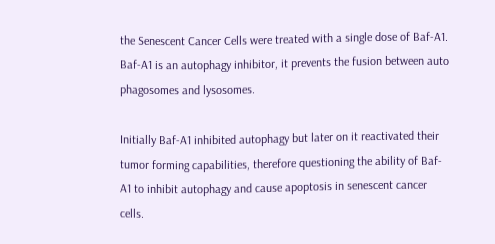the Senescent Cancer Cells were treated with a single dose of Baf-A1. Baf-A1 is an autophagy inhibitor, it prevents the fusion between auto phagosomes and lysosomes.

Initially Baf-A1 inhibited autophagy but later on it reactivated their tumor forming capabilities, therefore questioning the ability of Baf-A1 to inhibit autophagy and cause apoptosis in senescent cancer cells.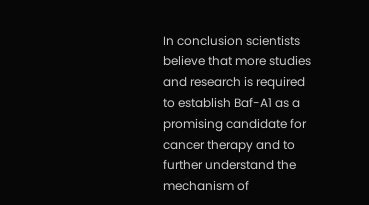In conclusion scientists believe that more studies and research is required to establish Baf-A1 as a promising candidate for cancer therapy and to further understand the mechanism of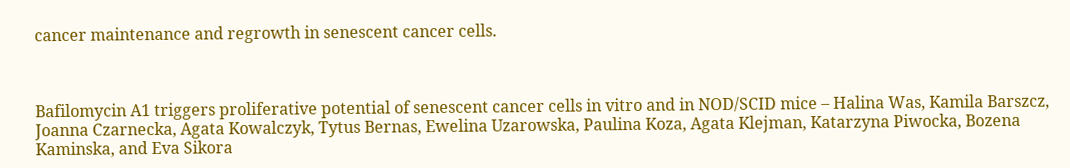cancer maintenance and regrowth in senescent cancer cells.



Bafilomycin A1 triggers proliferative potential of senescent cancer cells in vitro and in NOD/SCID mice – Halina Was, Kamila Barszcz, Joanna Czarnecka, Agata Kowalczyk, Tytus Bernas, Ewelina Uzarowska, Paulina Koza, Agata Klejman, Katarzyna Piwocka, Bozena Kaminska, and Eva Sikora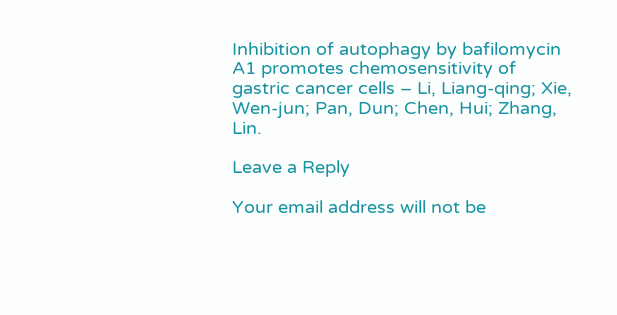Inhibition of autophagy by bafilomycin A1 promotes chemosensitivity of gastric cancer cells – Li, Liang-qing; Xie, Wen-jun; Pan, Dun; Chen, Hui; Zhang, Lin.

Leave a Reply

Your email address will not be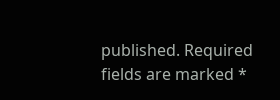published. Required fields are marked *